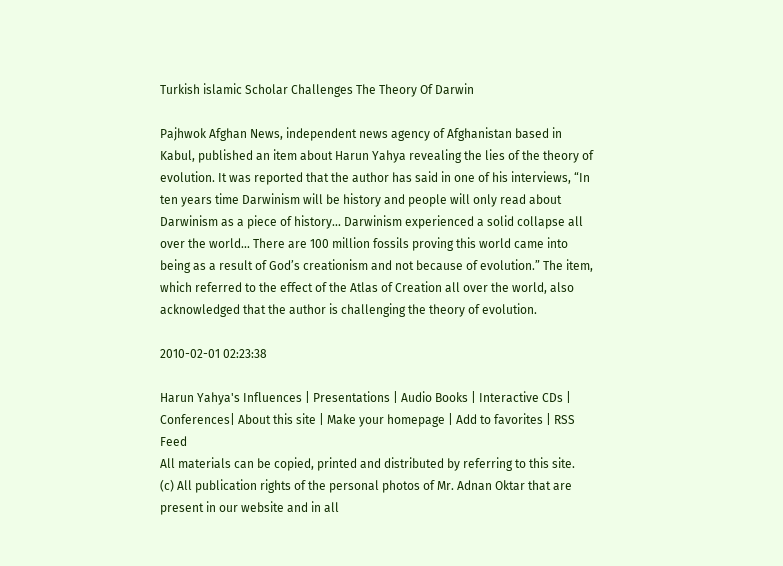Turkish islamic Scholar Challenges The Theory Of Darwin

Pajhwok Afghan News, independent news agency of Afghanistan based in Kabul, published an item about Harun Yahya revealing the lies of the theory of evolution. It was reported that the author has said in one of his interviews, “In ten years time Darwinism will be history and people will only read about Darwinism as a piece of history... Darwinism experienced a solid collapse all over the world... There are 100 million fossils proving this world came into being as a result of God’s creationism and not because of evolution.” The item, which referred to the effect of the Atlas of Creation all over the world, also acknowledged that the author is challenging the theory of evolution.

2010-02-01 02:23:38

Harun Yahya's Influences | Presentations | Audio Books | Interactive CDs | Conferences| About this site | Make your homepage | Add to favorites | RSS Feed
All materials can be copied, printed and distributed by referring to this site.
(c) All publication rights of the personal photos of Mr. Adnan Oktar that are present in our website and in all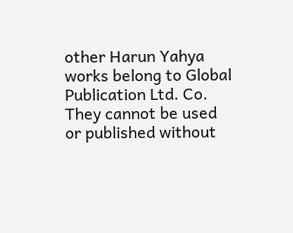other Harun Yahya works belong to Global Publication Ltd. Co. They cannot be used or published without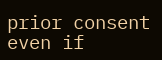prior consent even if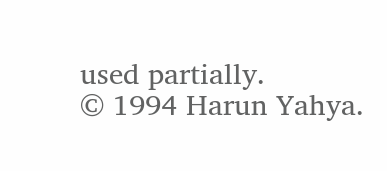used partially.
© 1994 Harun Yahya.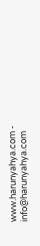www.harunyahya.com - info@harunyahya.com